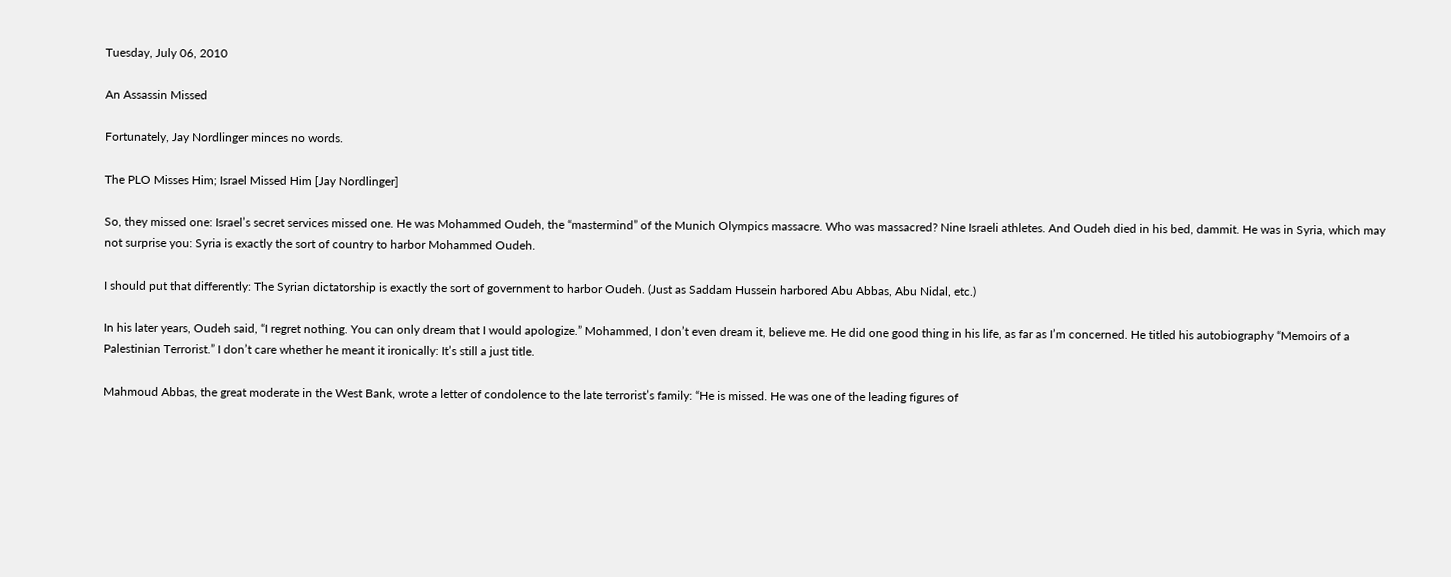Tuesday, July 06, 2010

An Assassin Missed

Fortunately, Jay Nordlinger minces no words.

The PLO Misses Him; Israel Missed Him [Jay Nordlinger]

So, they missed one: Israel’s secret services missed one. He was Mohammed Oudeh, the “mastermind” of the Munich Olympics massacre. Who was massacred? Nine Israeli athletes. And Oudeh died in his bed, dammit. He was in Syria, which may not surprise you: Syria is exactly the sort of country to harbor Mohammed Oudeh.

I should put that differently: The Syrian dictatorship is exactly the sort of government to harbor Oudeh. (Just as Saddam Hussein harbored Abu Abbas, Abu Nidal, etc.)

In his later years, Oudeh said, “I regret nothing. You can only dream that I would apologize.” Mohammed, I don’t even dream it, believe me. He did one good thing in his life, as far as I’m concerned. He titled his autobiography “Memoirs of a Palestinian Terrorist.” I don’t care whether he meant it ironically: It’s still a just title.

Mahmoud Abbas, the great moderate in the West Bank, wrote a letter of condolence to the late terrorist’s family: “He is missed. He was one of the leading figures of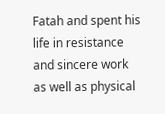Fatah and spent his life in resistance and sincere work as well as physical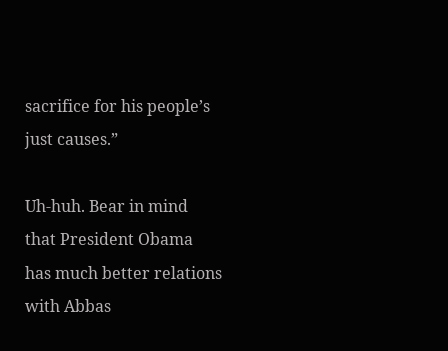sacrifice for his people’s just causes.”

Uh-huh. Bear in mind that President Obama has much better relations with Abbas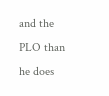and the PLO than he does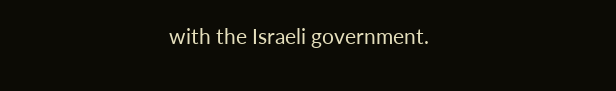with the Israeli government.